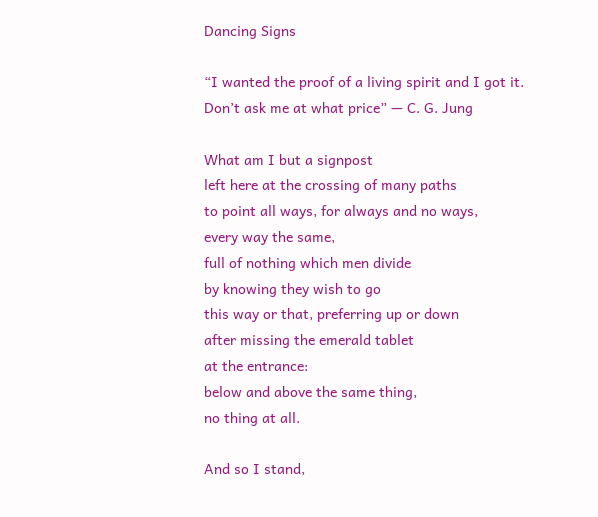Dancing Signs

“I wanted the proof of a living spirit and I got it.
Don’t ask me at what price” — C. G. Jung

What am I but a signpost
left here at the crossing of many paths
to point all ways, for always and no ways,
every way the same,
full of nothing which men divide
by knowing they wish to go
this way or that, preferring up or down
after missing the emerald tablet
at the entrance:
below and above the same thing,
no thing at all.

And so I stand,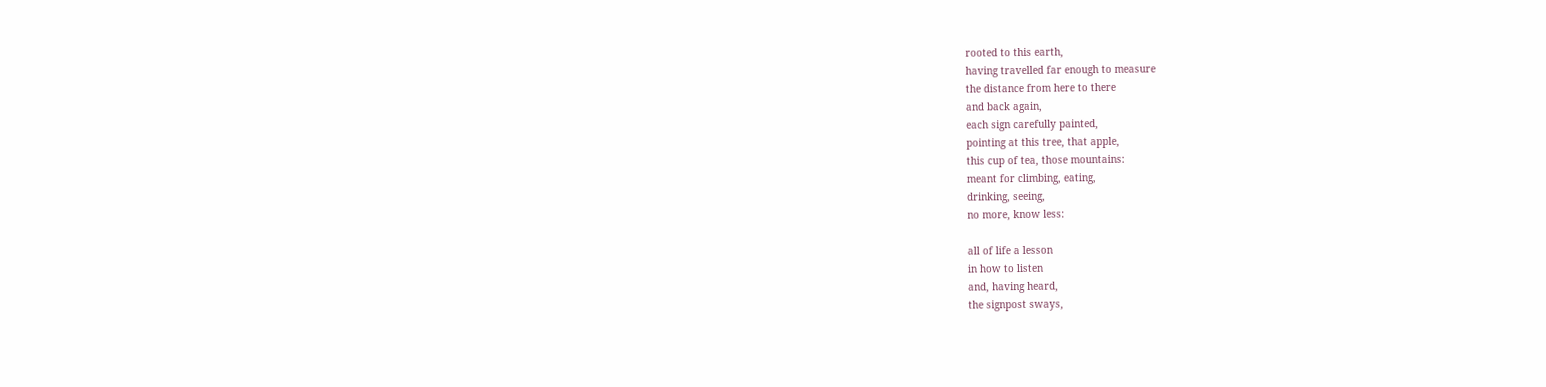rooted to this earth,
having travelled far enough to measure
the distance from here to there
and back again,
each sign carefully painted,
pointing at this tree, that apple,
this cup of tea, those mountains:
meant for climbing, eating,
drinking, seeing,
no more, know less:

all of life a lesson
in how to listen
and, having heard,
the signpost sways,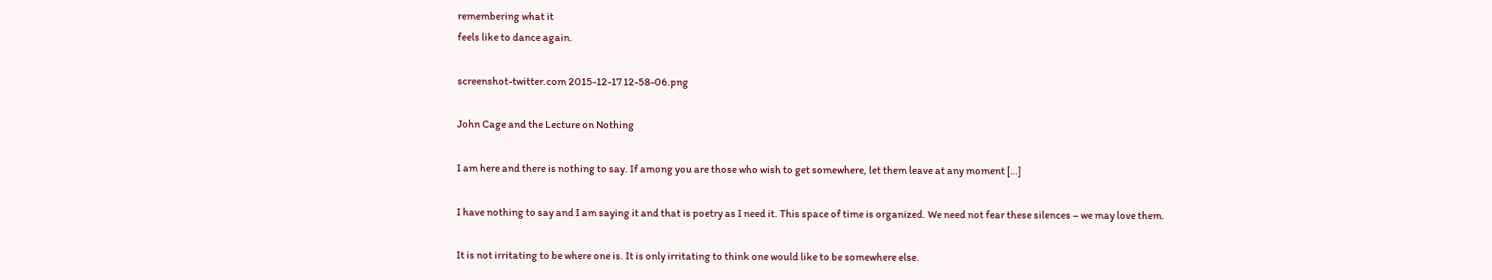remembering what it
feels like to dance again.

screenshot-twitter.com 2015-12-17 12-58-06.png

John Cage and the Lecture on Nothing

I am here and there is nothing to say. If among you are those who wish to get somewhere, let them leave at any moment […]

I have nothing to say and I am saying it and that is poetry as I need it. This space of time is organized. We need not fear these silences – we may love them.

It is not irritating to be where one is. It is only irritating to think one would like to be somewhere else.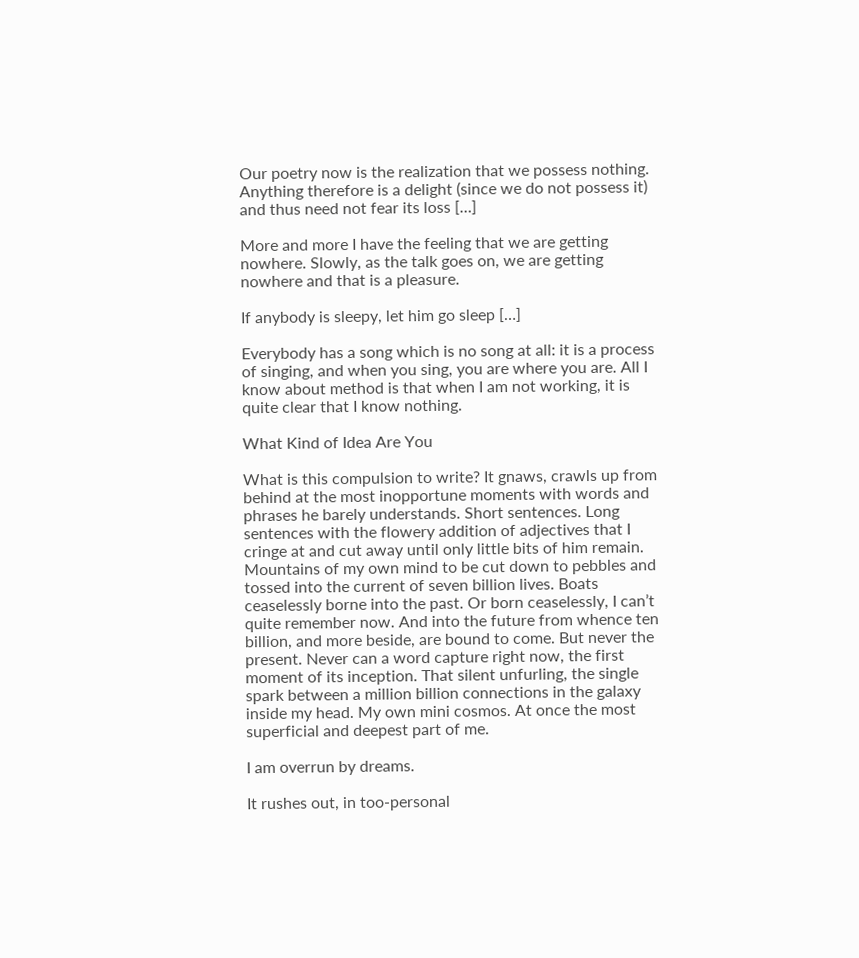Our poetry now is the realization that we possess nothing. Anything therefore is a delight (since we do not possess it) and thus need not fear its loss […]

More and more I have the feeling that we are getting nowhere. Slowly, as the talk goes on, we are getting nowhere and that is a pleasure.

If anybody is sleepy, let him go sleep […]

Everybody has a song which is no song at all: it is a process of singing, and when you sing, you are where you are. All I know about method is that when I am not working, it is quite clear that I know nothing.

What Kind of Idea Are You

What is this compulsion to write? It gnaws, crawls up from behind at the most inopportune moments with words and phrases he barely understands. Short sentences. Long sentences with the flowery addition of adjectives that I cringe at and cut away until only little bits of him remain. Mountains of my own mind to be cut down to pebbles and tossed into the current of seven billion lives. Boats ceaselessly borne into the past. Or born ceaselessly, I can’t quite remember now. And into the future from whence ten billion, and more beside, are bound to come. But never the present. Never can a word capture right now, the first moment of its inception. That silent unfurling, the single spark between a million billion connections in the galaxy inside my head. My own mini cosmos. At once the most superficial and deepest part of me.

I am overrun by dreams.

It rushes out, in too-personal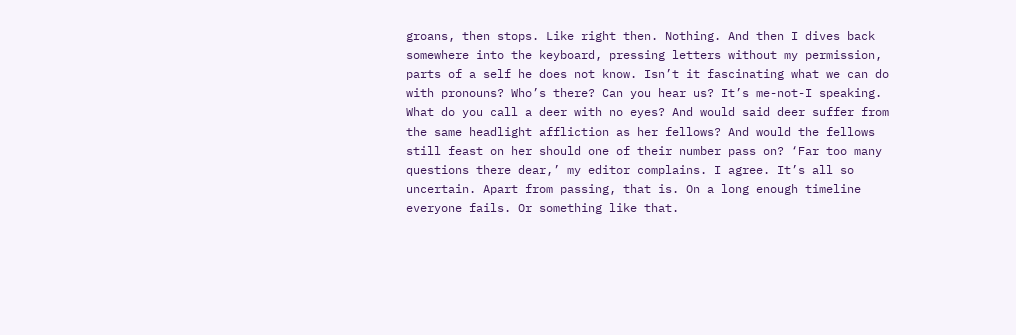groans, then stops. Like right then. Nothing. And then I dives back somewhere into the keyboard, pressing letters without my permission, parts of a self he does not know. Isn’t it fascinating what we can do with pronouns? Who’s there? Can you hear us? It’s me-not-I speaking. What do you call a deer with no eyes? And would said deer suffer from the same headlight affliction as her fellows? And would the fellows still feast on her should one of their number pass on? ‘Far too many questions there dear,’ my editor complains. I agree. It’s all so uncertain. Apart from passing, that is. On a long enough timeline everyone fails. Or something like that.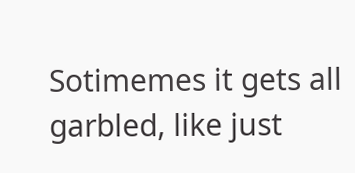Sotimemes it gets all garbled, like just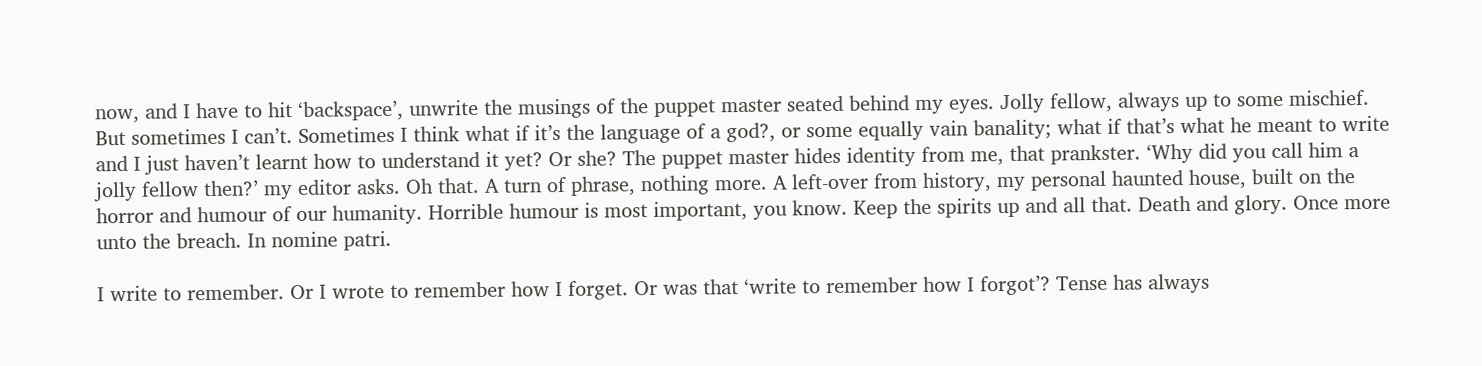now, and I have to hit ‘backspace’, unwrite the musings of the puppet master seated behind my eyes. Jolly fellow, always up to some mischief. But sometimes I can’t. Sometimes I think what if it’s the language of a god?, or some equally vain banality; what if that’s what he meant to write and I just haven’t learnt how to understand it yet? Or she? The puppet master hides identity from me, that prankster. ‘Why did you call him a jolly fellow then?’ my editor asks. Oh that. A turn of phrase, nothing more. A left-over from history, my personal haunted house, built on the horror and humour of our humanity. Horrible humour is most important, you know. Keep the spirits up and all that. Death and glory. Once more unto the breach. In nomine patri.

I write to remember. Or I wrote to remember how I forget. Or was that ‘write to remember how I forgot’? Tense has always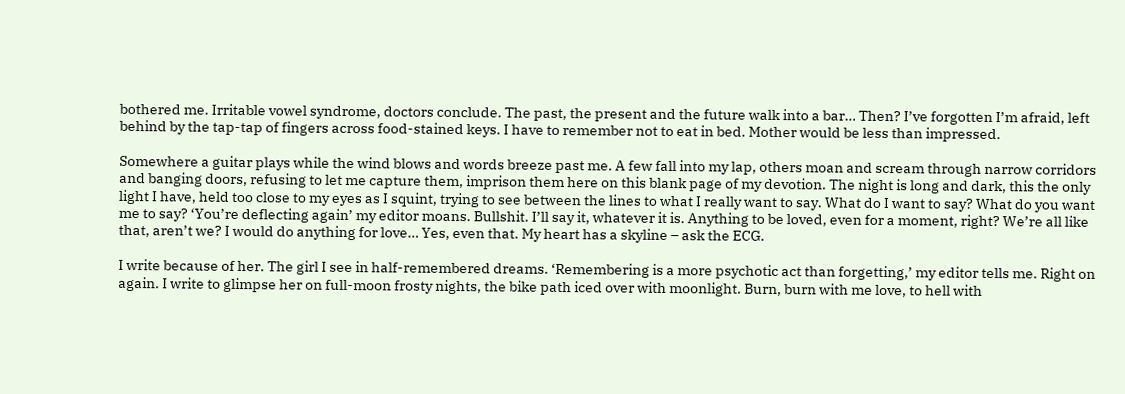bothered me. Irritable vowel syndrome, doctors conclude. The past, the present and the future walk into a bar… Then? I’ve forgotten I’m afraid, left behind by the tap-tap of fingers across food-stained keys. I have to remember not to eat in bed. Mother would be less than impressed.

Somewhere a guitar plays while the wind blows and words breeze past me. A few fall into my lap, others moan and scream through narrow corridors and banging doors, refusing to let me capture them, imprison them here on this blank page of my devotion. The night is long and dark, this the only light I have, held too close to my eyes as I squint, trying to see between the lines to what I really want to say. What do I want to say? What do you want me to say? ‘You’re deflecting again’ my editor moans. Bullshit. I’ll say it, whatever it is. Anything to be loved, even for a moment, right? We’re all like that, aren’t we? I would do anything for love… Yes, even that. My heart has a skyline – ask the ECG.

I write because of her. The girl I see in half-remembered dreams. ‘Remembering is a more psychotic act than forgetting,’ my editor tells me. Right on again. I write to glimpse her on full-moon frosty nights, the bike path iced over with moonlight. Burn, burn with me love, to hell with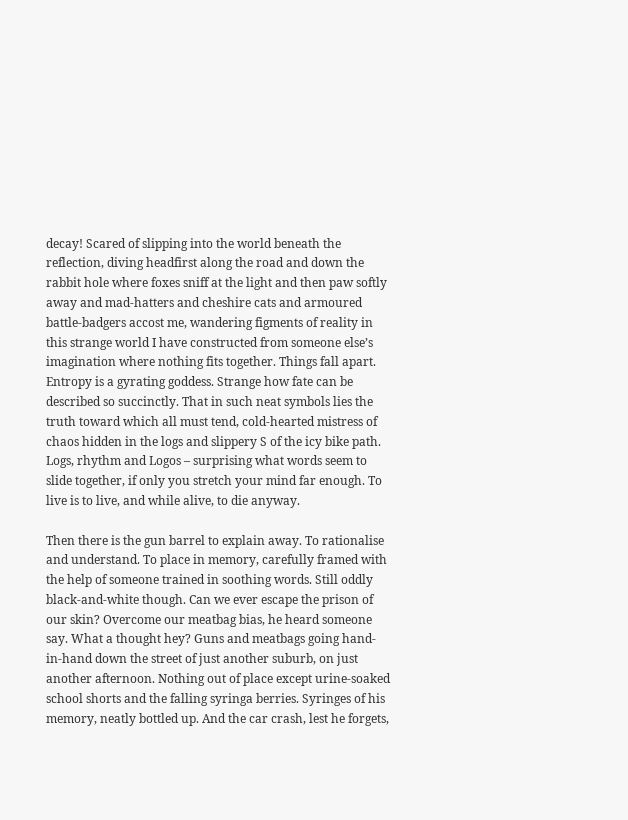decay! Scared of slipping into the world beneath the reflection, diving headfirst along the road and down the rabbit hole where foxes sniff at the light and then paw softly away and mad-hatters and cheshire cats and armoured battle-badgers accost me, wandering figments of reality in this strange world I have constructed from someone else’s imagination where nothing fits together. Things fall apart. Entropy is a gyrating goddess. Strange how fate can be described so succinctly. That in such neat symbols lies the truth toward which all must tend, cold-hearted mistress of chaos hidden in the logs and slippery S of the icy bike path. Logs, rhythm and Logos – surprising what words seem to slide together, if only you stretch your mind far enough. To live is to live, and while alive, to die anyway.

Then there is the gun barrel to explain away. To rationalise and understand. To place in memory, carefully framed with the help of someone trained in soothing words. Still oddly black-and-white though. Can we ever escape the prison of our skin? Overcome our meatbag bias, he heard someone say. What a thought hey? Guns and meatbags going hand-in-hand down the street of just another suburb, on just another afternoon. Nothing out of place except urine-soaked school shorts and the falling syringa berries. Syringes of his memory, neatly bottled up. And the car crash, lest he forgets,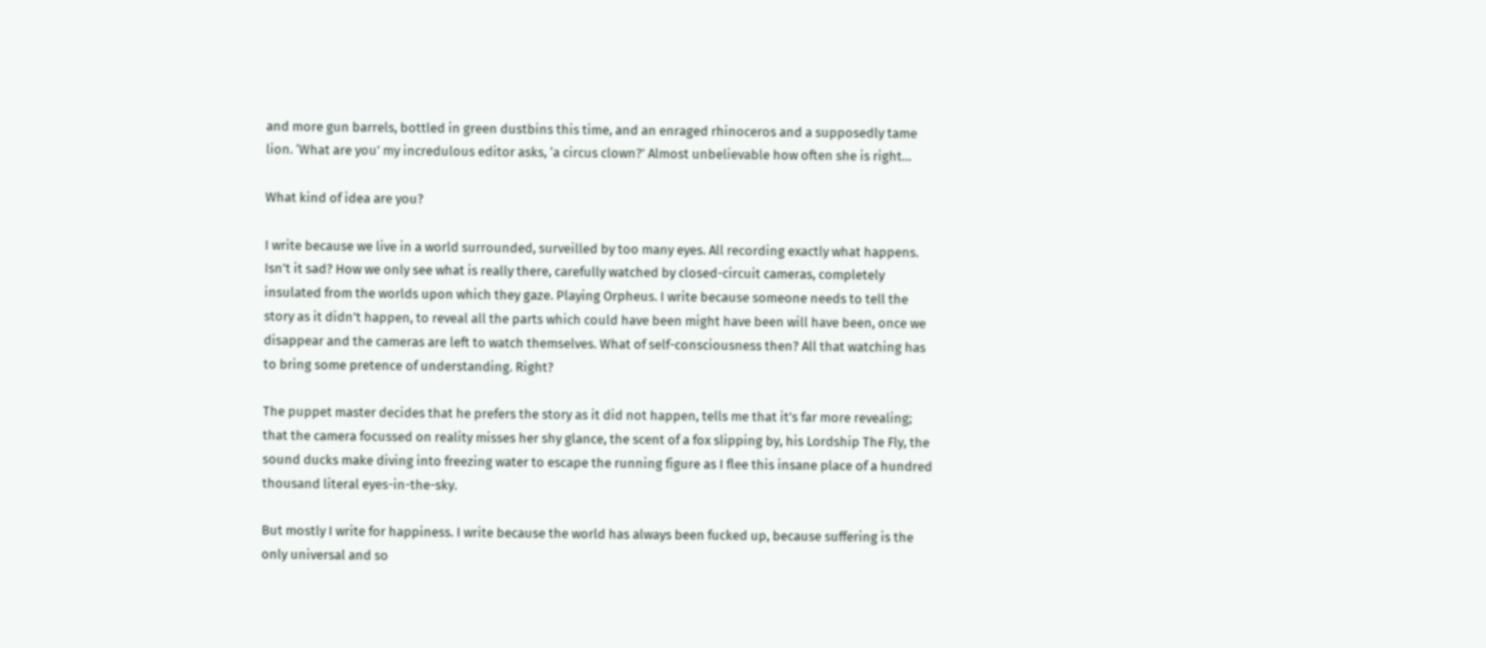and more gun barrels, bottled in green dustbins this time, and an enraged rhinoceros and a supposedly tame lion. ‘What are you’ my incredulous editor asks, ‘a circus clown?’ Almost unbelievable how often she is right…

What kind of idea are you?

I write because we live in a world surrounded, surveilled by too many eyes. All recording exactly what happens. Isn’t it sad? How we only see what is really there, carefully watched by closed-circuit cameras, completely insulated from the worlds upon which they gaze. Playing Orpheus. I write because someone needs to tell the story as it didn’t happen, to reveal all the parts which could have been might have been will have been, once we disappear and the cameras are left to watch themselves. What of self-consciousness then? All that watching has to bring some pretence of understanding. Right?

The puppet master decides that he prefers the story as it did not happen, tells me that it’s far more revealing; that the camera focussed on reality misses her shy glance, the scent of a fox slipping by, his Lordship The Fly, the sound ducks make diving into freezing water to escape the running figure as I flee this insane place of a hundred thousand literal eyes-in-the-sky.

But mostly I write for happiness. I write because the world has always been fucked up, because suffering is the only universal and so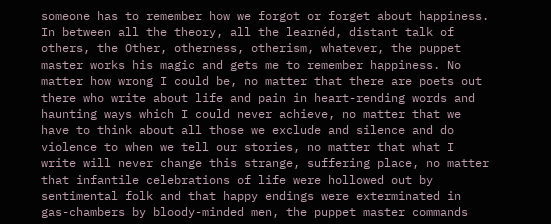someone has to remember how we forgot or forget about happiness. In between all the theory, all the learnéd, distant talk of others, the Other, otherness, otherism, whatever, the puppet master works his magic and gets me to remember happiness. No matter how wrong I could be, no matter that there are poets out there who write about life and pain in heart-rending words and haunting ways which I could never achieve, no matter that we have to think about all those we exclude and silence and do violence to when we tell our stories, no matter that what I write will never change this strange, suffering place, no matter that infantile celebrations of life were hollowed out by sentimental folk and that happy endings were exterminated in gas-chambers by bloody-minded men, the puppet master commands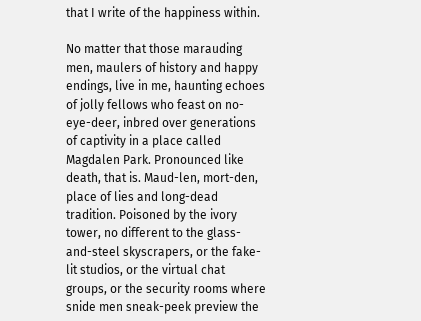that I write of the happiness within.

No matter that those marauding men, maulers of history and happy endings, live in me, haunting echoes of jolly fellows who feast on no-eye-deer, inbred over generations of captivity in a place called Magdalen Park. Pronounced like death, that is. Maud-len, mort-den, place of lies and long-dead tradition. Poisoned by the ivory tower, no different to the glass-and-steel skyscrapers, or the fake-lit studios, or the virtual chat groups, or the security rooms where snide men sneak-peek preview the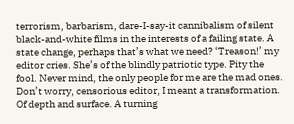terrorism, barbarism, dare-I-say-it cannibalism of silent black-and-white films in the interests of a failing state. A state change, perhaps that’s what we need? ‘Treason!’ my editor cries. She’s of the blindly patriotic type. Pity the fool. Never mind, the only people for me are the mad ones. Don’t worry, censorious editor, I meant a transformation. Of depth and surface. A turning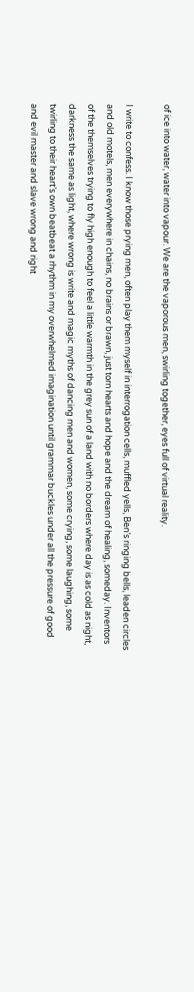of ice into water, water into vapour. We are the vaporous men, swirling together, eyes full of virtual reality.

I write to confess. I know those prying men, often play them myself in interrogation cells, muffled yells, Ben’s ringing bells, leaden circles and old motels, men everywhere in chains, no brains or brawn, just torn hearts and hope and the dream of healing, someday. Inventors of the themselves trying to fly high enough to feel a little warmth in the grey sun of a land with no borders where day is as cold as night, darkness the same as light, where wrong is write and magic myths of dancing men and women, some crying, some laughing, some twirling to their heart’s own beatbeat a rhythm in my overwhelmed imagination until grammar buckles under all the pressure of good and evil master and slave wrong and right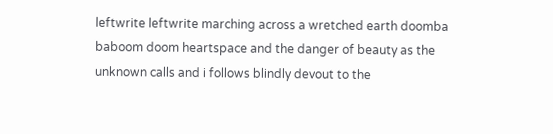leftwrite leftwrite marching across a wretched earth doomba baboom doom heartspace and the danger of beauty as the unknown calls and i follows blindly devout to the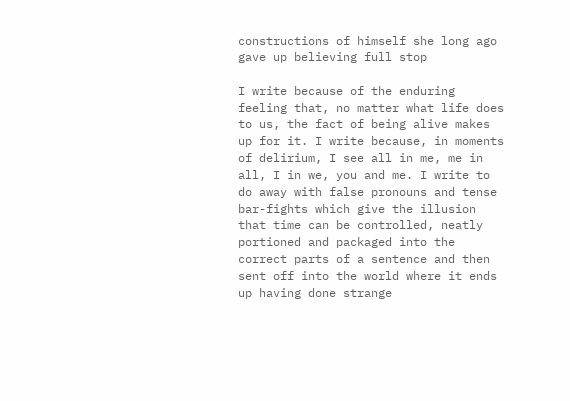constructions of himself she long ago gave up believing full stop

I write because of the enduring feeling that, no matter what life does to us, the fact of being alive makes up for it. I write because, in moments of delirium, I see all in me, me in all, I in we, you and me. I write to do away with false pronouns and tense bar-fights which give the illusion that time can be controlled, neatly portioned and packaged into the correct parts of a sentence and then sent off into the world where it ends up having done strange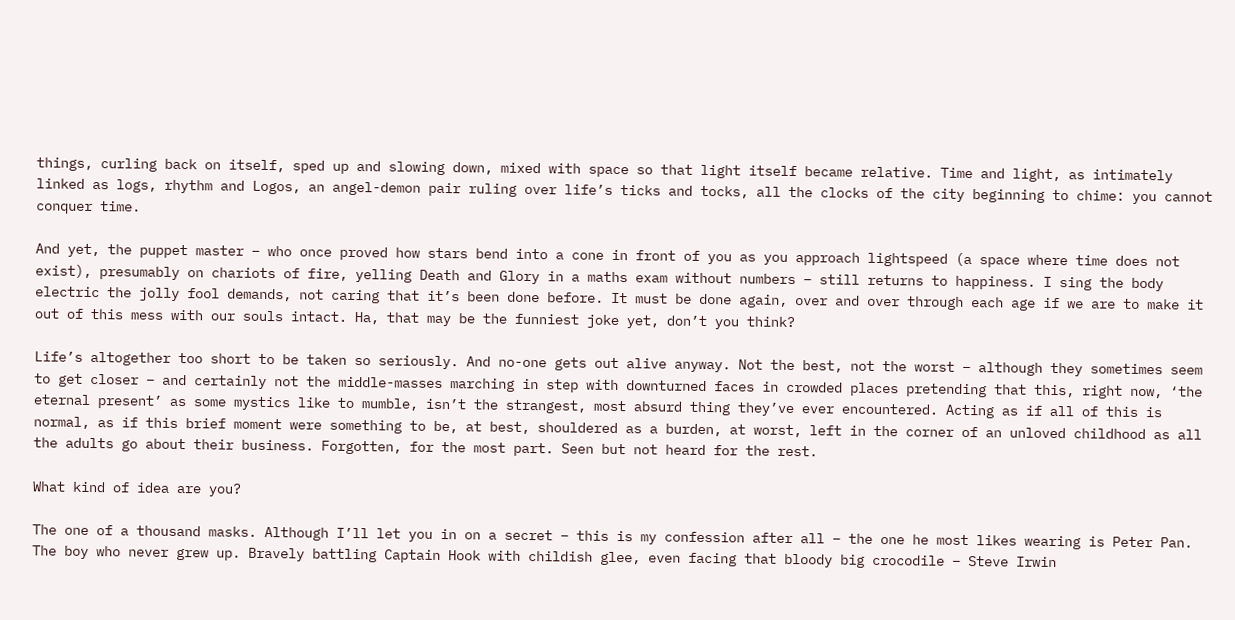things, curling back on itself, sped up and slowing down, mixed with space so that light itself became relative. Time and light, as intimately linked as logs, rhythm and Logos, an angel-demon pair ruling over life’s ticks and tocks, all the clocks of the city beginning to chime: you cannot conquer time.

And yet, the puppet master – who once proved how stars bend into a cone in front of you as you approach lightspeed (a space where time does not exist), presumably on chariots of fire, yelling Death and Glory in a maths exam without numbers – still returns to happiness. I sing the body electric the jolly fool demands, not caring that it’s been done before. It must be done again, over and over through each age if we are to make it out of this mess with our souls intact. Ha, that may be the funniest joke yet, don’t you think?

Life’s altogether too short to be taken so seriously. And no-one gets out alive anyway. Not the best, not the worst – although they sometimes seem to get closer – and certainly not the middle-masses marching in step with downturned faces in crowded places pretending that this, right now, ‘the eternal present’ as some mystics like to mumble, isn’t the strangest, most absurd thing they’ve ever encountered. Acting as if all of this is normal, as if this brief moment were something to be, at best, shouldered as a burden, at worst, left in the corner of an unloved childhood as all the adults go about their business. Forgotten, for the most part. Seen but not heard for the rest.

What kind of idea are you?

The one of a thousand masks. Although I’ll let you in on a secret – this is my confession after all – the one he most likes wearing is Peter Pan. The boy who never grew up. Bravely battling Captain Hook with childish glee, even facing that bloody big crocodile – Steve Irwin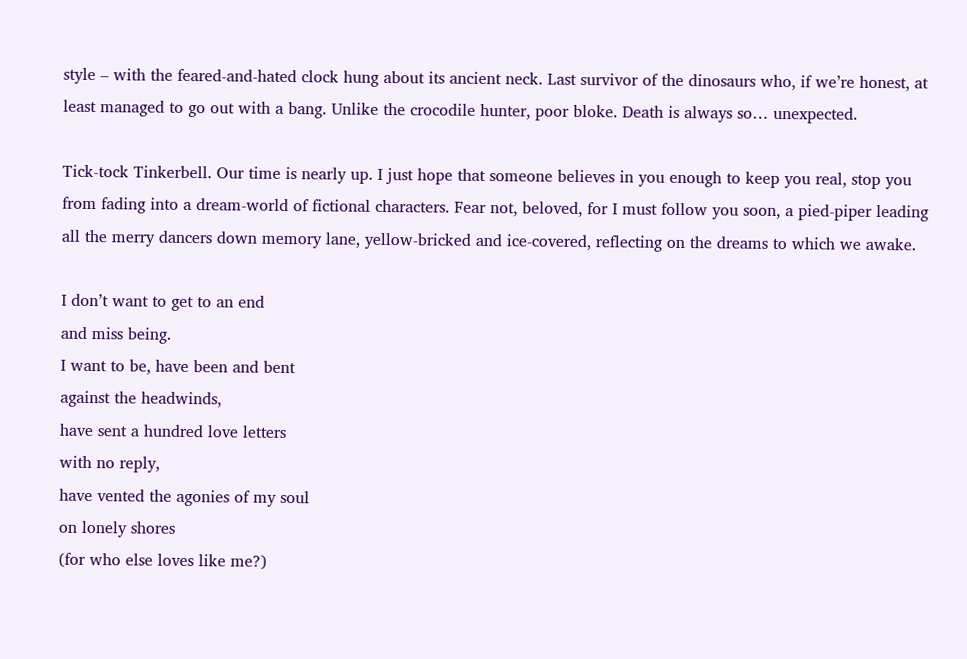style – with the feared-and-hated clock hung about its ancient neck. Last survivor of the dinosaurs who, if we’re honest, at least managed to go out with a bang. Unlike the crocodile hunter, poor bloke. Death is always so… unexpected.

Tick-tock Tinkerbell. Our time is nearly up. I just hope that someone believes in you enough to keep you real, stop you from fading into a dream-world of fictional characters. Fear not, beloved, for I must follow you soon, a pied-piper leading all the merry dancers down memory lane, yellow-bricked and ice-covered, reflecting on the dreams to which we awake.

I don’t want to get to an end
and miss being.
I want to be, have been and bent
against the headwinds,
have sent a hundred love letters
with no reply,
have vented the agonies of my soul
on lonely shores
(for who else loves like me?)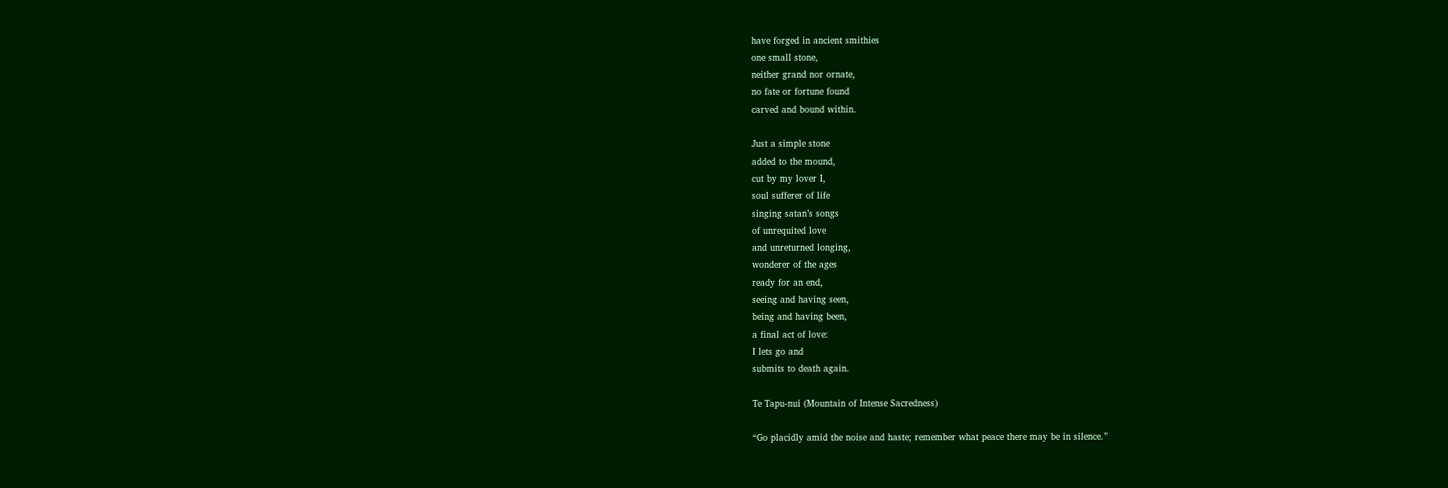have forged in ancient smithies
one small stone,
neither grand nor ornate,
no fate or fortune found
carved and bound within.

Just a simple stone
added to the mound,
cut by my lover I,
soul sufferer of life
singing satan’s songs
of unrequited love
and unreturned longing,
wonderer of the ages
ready for an end,
seeing and having seen,
being and having been,
a final act of love:
I lets go and
submits to death again.

Te Tapu-nui (Mountain of Intense Sacredness)

“Go placidly amid the noise and haste; remember what peace there may be in silence.”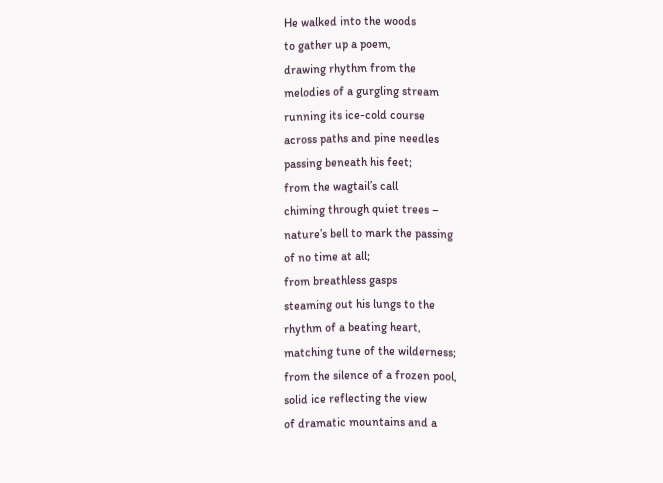He walked into the woods
to gather up a poem,
drawing rhythm from the
melodies of a gurgling stream
running its ice-cold course
across paths and pine needles
passing beneath his feet;
from the wagtail’s call
chiming through quiet trees –
nature’s bell to mark the passing
of no time at all;
from breathless gasps
steaming out his lungs to the
rhythm of a beating heart,
matching tune of the wilderness;
from the silence of a frozen pool,
solid ice reflecting the view
of dramatic mountains and a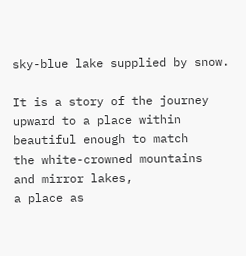sky-blue lake supplied by snow.

It is a story of the journey
upward to a place within
beautiful enough to match
the white-crowned mountains
and mirror lakes,
a place as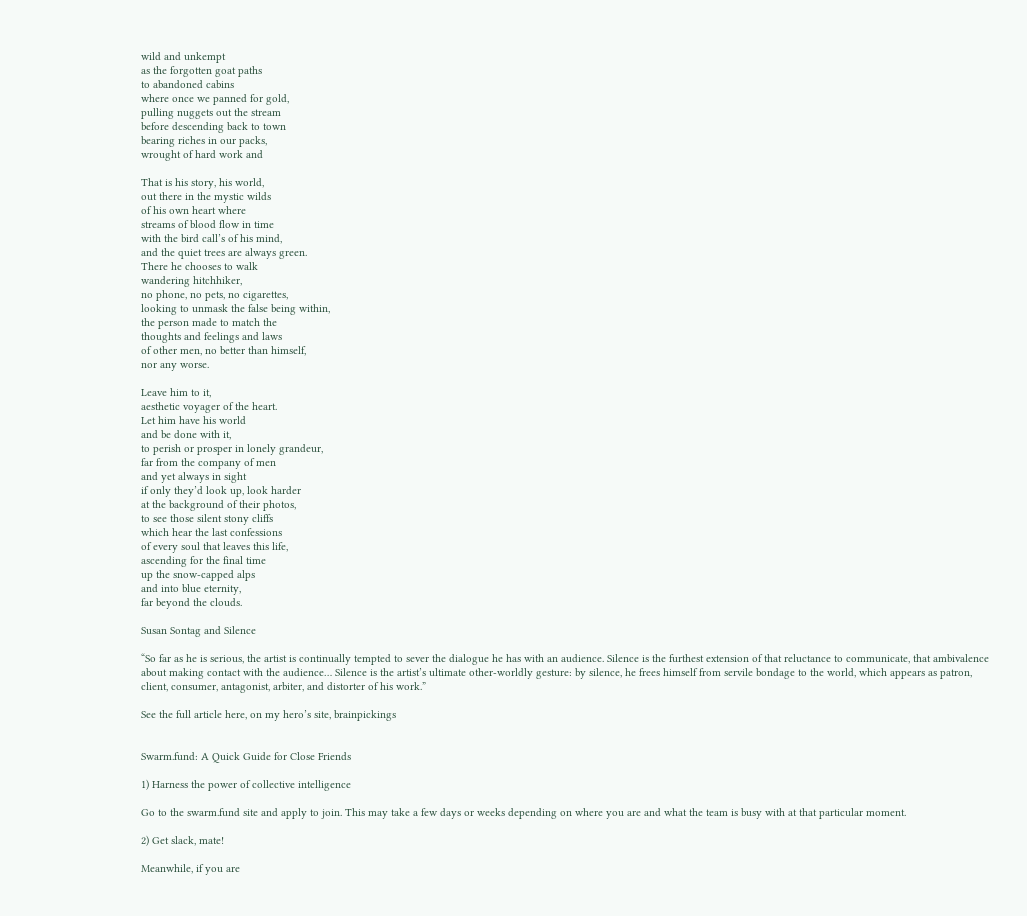wild and unkempt
as the forgotten goat paths
to abandoned cabins
where once we panned for gold,
pulling nuggets out the stream
before descending back to town
bearing riches in our packs,
wrought of hard work and

That is his story, his world,
out there in the mystic wilds
of his own heart where
streams of blood flow in time
with the bird call’s of his mind,
and the quiet trees are always green.
There he chooses to walk
wandering hitchhiker,
no phone, no pets, no cigarettes,
looking to unmask the false being within,
the person made to match the
thoughts and feelings and laws
of other men, no better than himself,
nor any worse.

Leave him to it,
aesthetic voyager of the heart.
Let him have his world
and be done with it,
to perish or prosper in lonely grandeur,
far from the company of men
and yet always in sight
if only they’d look up, look harder
at the background of their photos,
to see those silent stony cliffs
which hear the last confessions
of every soul that leaves this life,
ascending for the final time
up the snow-capped alps
and into blue eternity,
far beyond the clouds.

Susan Sontag and Silence

“So far as he is serious, the artist is continually tempted to sever the dialogue he has with an audience. Silence is the furthest extension of that reluctance to communicate, that ambivalence about making contact with the audience… Silence is the artist’s ultimate other-worldly gesture: by silence, he frees himself from servile bondage to the world, which appears as patron, client, consumer, antagonist, arbiter, and distorter of his work.”

See the full article here, on my hero’s site, brainpickings


Swarm.fund: A Quick Guide for Close Friends

1) Harness the power of collective intelligence

Go to the swarm.fund site and apply to join. This may take a few days or weeks depending on where you are and what the team is busy with at that particular moment.

2) Get slack, mate!

Meanwhile, if you are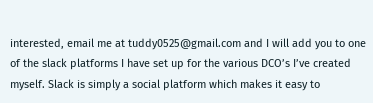interested, email me at tuddy0525@gmail.com and I will add you to one of the slack platforms I have set up for the various DCO’s I’ve created myself. Slack is simply a social platform which makes it easy to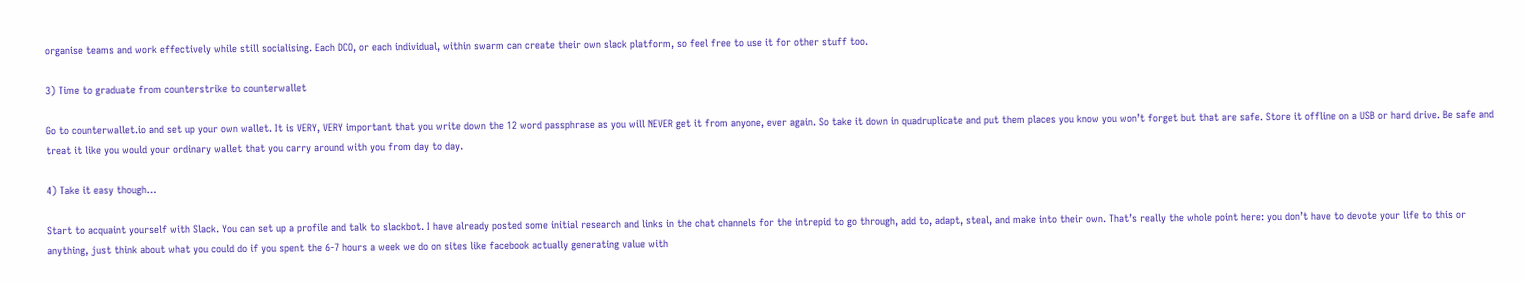organise teams and work effectively while still socialising. Each DCO, or each individual, within swarm can create their own slack platform, so feel free to use it for other stuff too.

3) Time to graduate from counterstrike to counterwallet

Go to counterwallet.io and set up your own wallet. It is VERY, VERY important that you write down the 12 word passphrase as you will NEVER get it from anyone, ever again. So take it down in quadruplicate and put them places you know you won’t forget but that are safe. Store it offline on a USB or hard drive. Be safe and treat it like you would your ordinary wallet that you carry around with you from day to day.

4) Take it easy though…

Start to acquaint yourself with Slack. You can set up a profile and talk to slackbot. I have already posted some initial research and links in the chat channels for the intrepid to go through, add to, adapt, steal, and make into their own. That’s really the whole point here: you don’t have to devote your life to this or anything, just think about what you could do if you spent the 6-7 hours a week we do on sites like facebook actually generating value with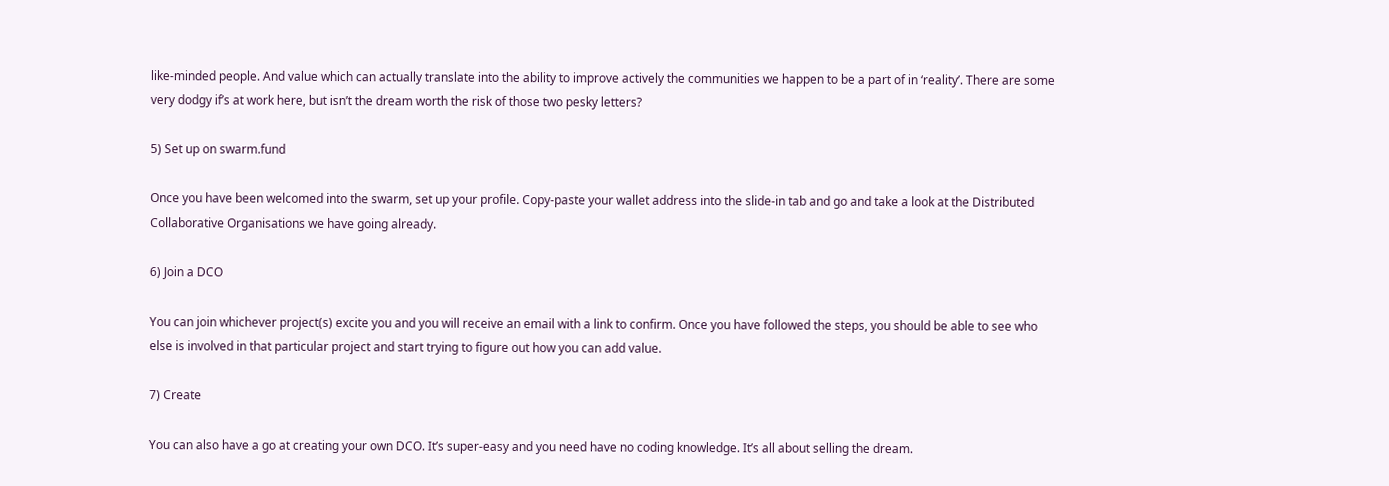like-minded people. And value which can actually translate into the ability to improve actively the communities we happen to be a part of in ‘reality’. There are some very dodgy if’s at work here, but isn’t the dream worth the risk of those two pesky letters?

5) Set up on swarm.fund

Once you have been welcomed into the swarm, set up your profile. Copy-paste your wallet address into the slide-in tab and go and take a look at the Distributed Collaborative Organisations we have going already.

6) Join a DCO

You can join whichever project(s) excite you and you will receive an email with a link to confirm. Once you have followed the steps, you should be able to see who else is involved in that particular project and start trying to figure out how you can add value.

7) Create

You can also have a go at creating your own DCO. It’s super-easy and you need have no coding knowledge. It’s all about selling the dream.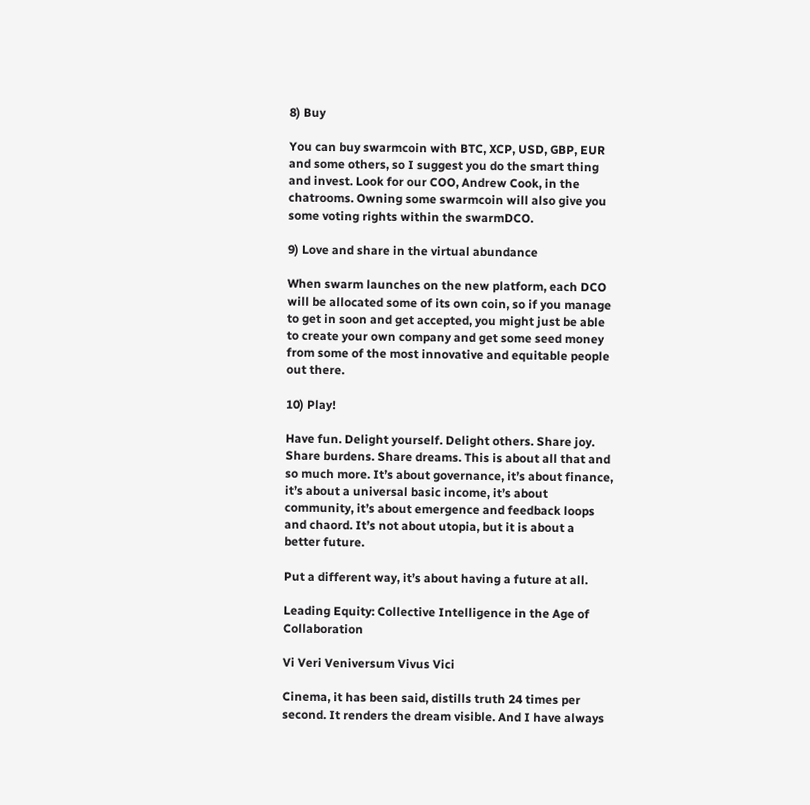8) Buy

You can buy swarmcoin with BTC, XCP, USD, GBP, EUR and some others, so I suggest you do the smart thing and invest. Look for our COO, Andrew Cook, in the chatrooms. Owning some swarmcoin will also give you some voting rights within the swarmDCO.

9) Love and share in the virtual abundance

When swarm launches on the new platform, each DCO will be allocated some of its own coin, so if you manage to get in soon and get accepted, you might just be able to create your own company and get some seed money from some of the most innovative and equitable people out there.

10) Play!

Have fun. Delight yourself. Delight others. Share joy. Share burdens. Share dreams. This is about all that and so much more. It’s about governance, it’s about finance, it’s about a universal basic income, it’s about community, it’s about emergence and feedback loops and chaord. It’s not about utopia, but it is about a better future.

Put a different way, it’s about having a future at all.

Leading Equity: Collective Intelligence in the Age of Collaboration

Vi Veri Veniversum Vivus Vici

Cinema, it has been said, distills truth 24 times per second. It renders the dream visible. And I have always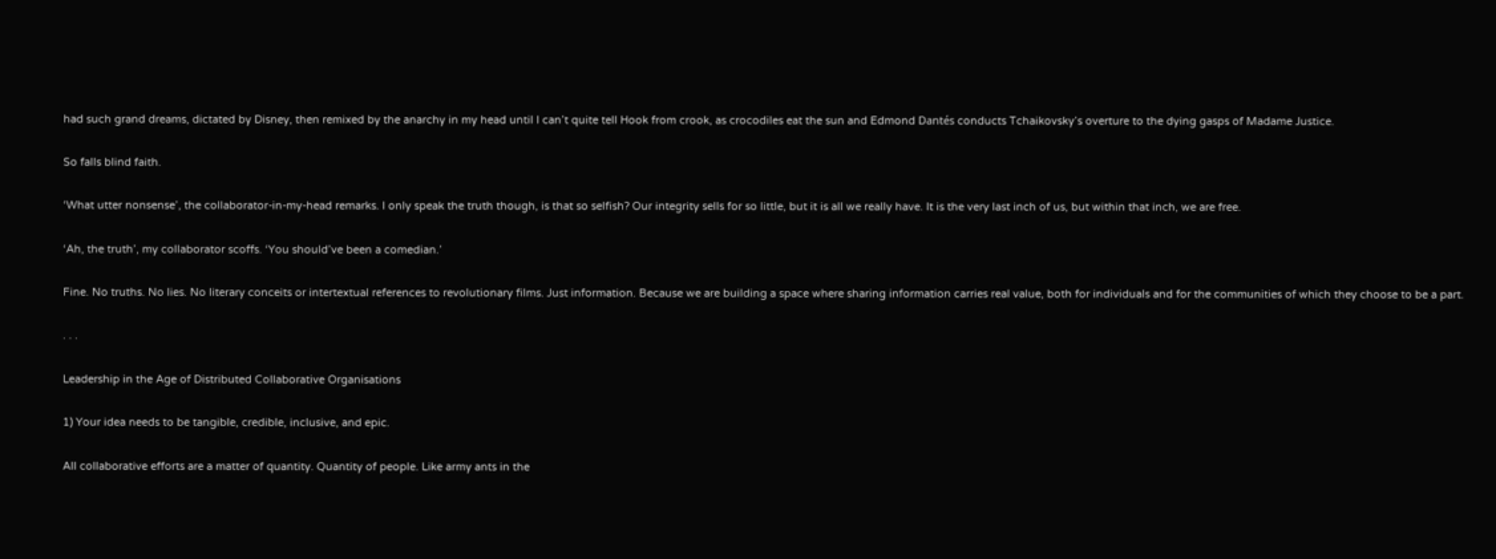had such grand dreams, dictated by Disney, then remixed by the anarchy in my head until I can’t quite tell Hook from crook, as crocodiles eat the sun and Edmond Dantés conducts Tchaikovsky’s overture to the dying gasps of Madame Justice.

So falls blind faith.

‘What utter nonsense’, the collaborator-in-my-head remarks. I only speak the truth though, is that so selfish? Our integrity sells for so little, but it is all we really have. It is the very last inch of us, but within that inch, we are free.

‘Ah, the truth’, my collaborator scoffs. ‘You should’ve been a comedian.’

Fine. No truths. No lies. No literary conceits or intertextual references to revolutionary films. Just information. Because we are building a space where sharing information carries real value, both for individuals and for the communities of which they choose to be a part.

. . .

Leadership in the Age of Distributed Collaborative Organisations

1) Your idea needs to be tangible, credible, inclusive, and epic.

All collaborative efforts are a matter of quantity. Quantity of people. Like army ants in the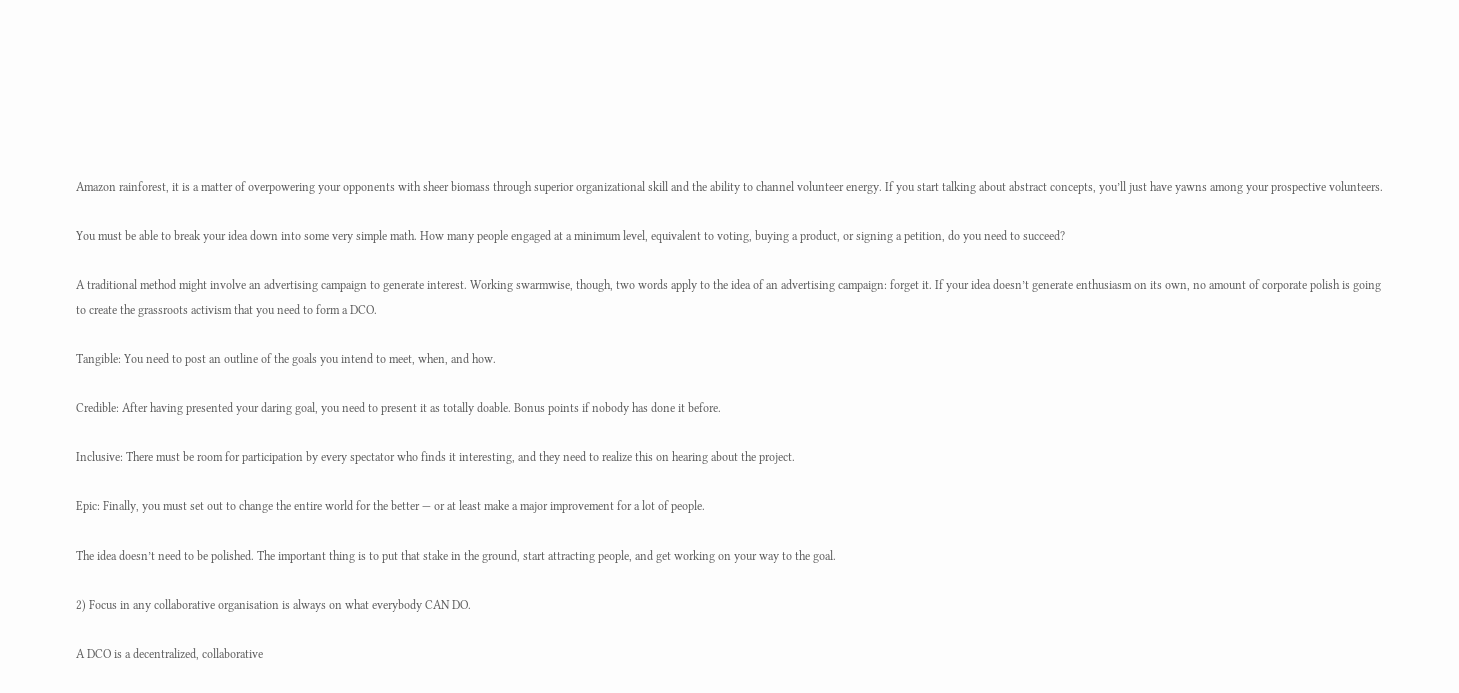Amazon rainforest, it is a matter of overpowering your opponents with sheer biomass through superior organizational skill and the ability to channel volunteer energy. If you start talking about abstract concepts, you’ll just have yawns among your prospective volunteers.

You must be able to break your idea down into some very simple math. How many people engaged at a minimum level, equivalent to voting, buying a product, or signing a petition, do you need to succeed?

A traditional method might involve an advertising campaign to generate interest. Working swarmwise, though, two words apply to the idea of an advertising campaign: forget it. If your idea doesn’t generate enthusiasm on its own, no amount of corporate polish is going to create the grassroots activism that you need to form a DCO.

Tangible: You need to post an outline of the goals you intend to meet, when, and how.

Credible: After having presented your daring goal, you need to present it as totally doable. Bonus points if nobody has done it before.

Inclusive: There must be room for participation by every spectator who finds it interesting, and they need to realize this on hearing about the project.

Epic: Finally, you must set out to change the entire world for the better — or at least make a major improvement for a lot of people.

The idea doesn’t need to be polished. The important thing is to put that stake in the ground, start attracting people, and get working on your way to the goal.

2) Focus in any collaborative organisation is always on what everybody CAN DO.

A DCO is a decentralized, collaborative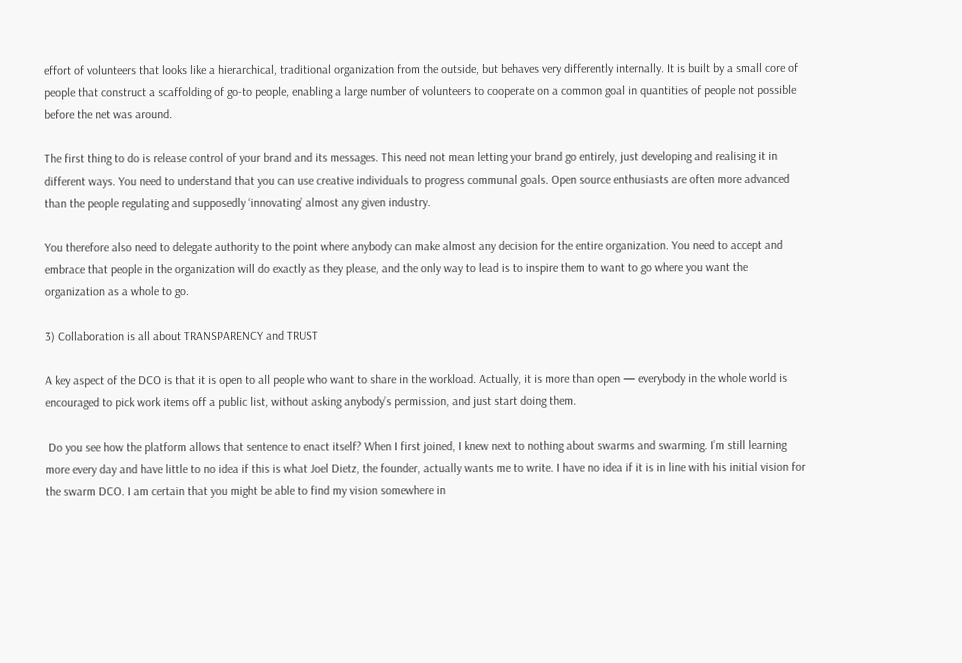effort of volunteers that looks like a hierarchical, traditional organization from the outside, but behaves very differently internally. It is built by a small core of people that construct a scaffolding of go-to people, enabling a large number of volunteers to cooperate on a common goal in quantities of people not possible before the net was around.

The first thing to do is release control of your brand and its messages. This need not mean letting your brand go entirely, just developing and realising it in different ways. You need to understand that you can use creative individuals to progress communal goals. Open source enthusiasts are often more advanced than the people regulating and supposedly ‘innovating’ almost any given industry.

You therefore also need to delegate authority to the point where anybody can make almost any decision for the entire organization. You need to accept and embrace that people in the organization will do exactly as they please, and the only way to lead is to inspire them to want to go where you want the organization as a whole to go.

3) Collaboration is all about TRANSPARENCY and TRUST

A key aspect of the DCO is that it is open to all people who want to share in the workload. Actually, it is more than open — everybody in the whole world is encouraged to pick work items off a public list, without asking anybody’s permission, and just start doing them.

 Do you see how the platform allows that sentence to enact itself? When I first joined, I knew next to nothing about swarms and swarming. I’m still learning more every day and have little to no idea if this is what Joel Dietz, the founder, actually wants me to write. I have no idea if it is in line with his initial vision for the swarm DCO. I am certain that you might be able to find my vision somewhere in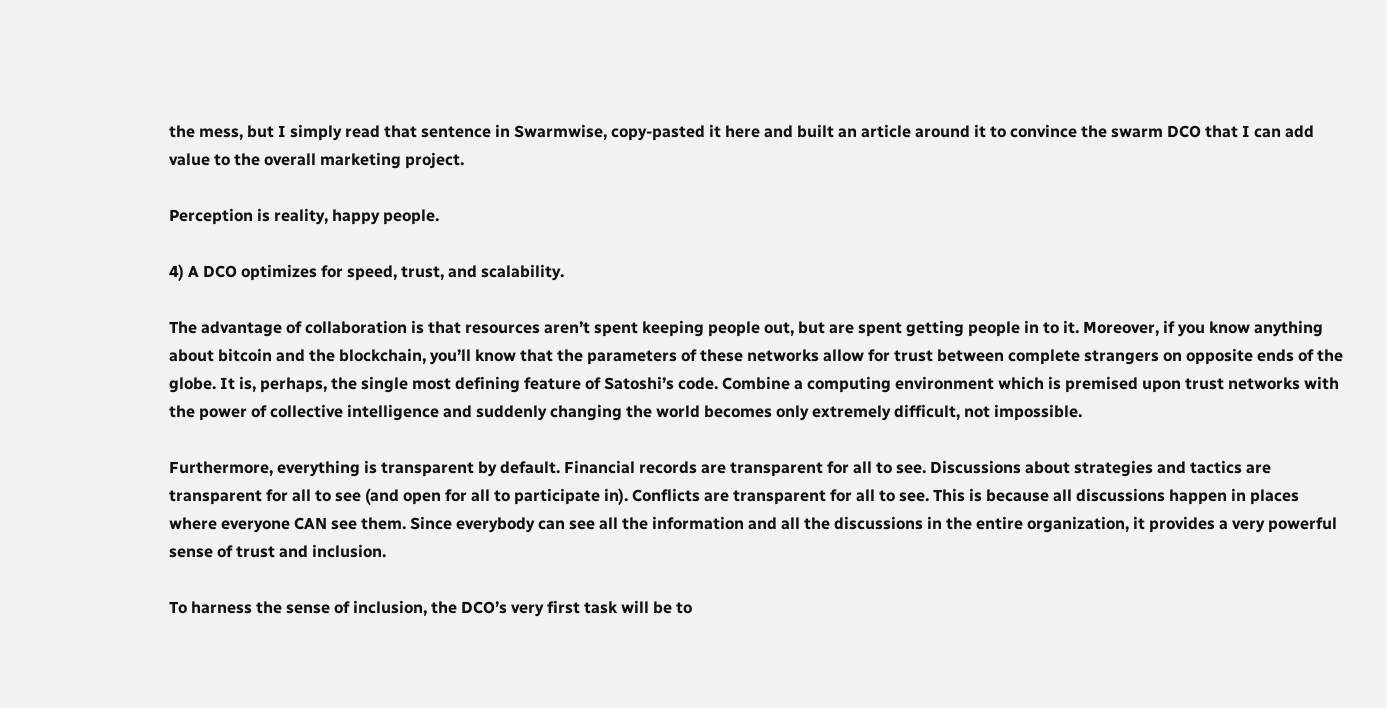the mess, but I simply read that sentence in Swarmwise, copy-pasted it here and built an article around it to convince the swarm DCO that I can add value to the overall marketing project.

Perception is reality, happy people.

4) A DCO optimizes for speed, trust, and scalability.

The advantage of collaboration is that resources aren’t spent keeping people out, but are spent getting people in to it. Moreover, if you know anything about bitcoin and the blockchain, you’ll know that the parameters of these networks allow for trust between complete strangers on opposite ends of the globe. It is, perhaps, the single most defining feature of Satoshi’s code. Combine a computing environment which is premised upon trust networks with the power of collective intelligence and suddenly changing the world becomes only extremely difficult, not impossible.

Furthermore, everything is transparent by default. Financial records are transparent for all to see. Discussions about strategies and tactics are transparent for all to see (and open for all to participate in). Conflicts are transparent for all to see. This is because all discussions happen in places where everyone CAN see them. Since everybody can see all the information and all the discussions in the entire organization, it provides a very powerful sense of trust and inclusion.

To harness the sense of inclusion, the DCO’s very first task will be to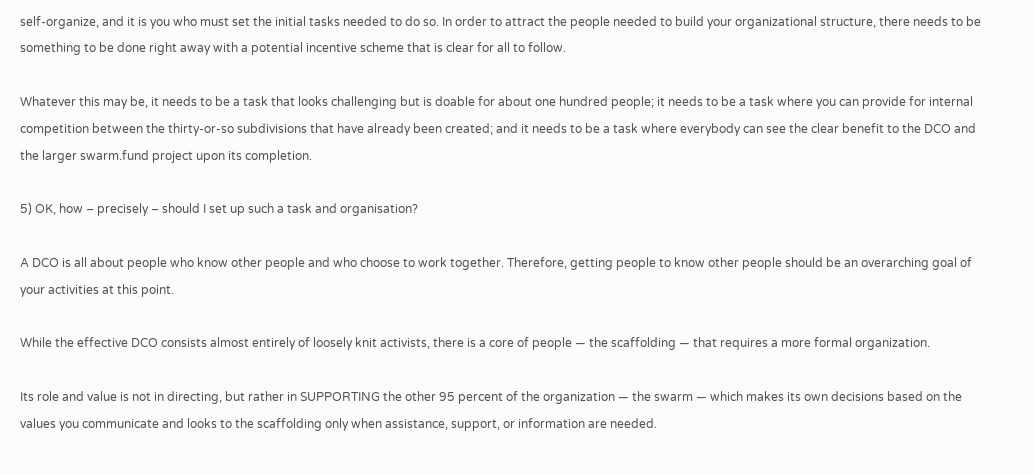self-organize, and it is you who must set the initial tasks needed to do so. In order to attract the people needed to build your organizational structure, there needs to be something to be done right away with a potential incentive scheme that is clear for all to follow.

Whatever this may be, it needs to be a task that looks challenging but is doable for about one hundred people; it needs to be a task where you can provide for internal competition between the thirty-or-so subdivisions that have already been created; and it needs to be a task where everybody can see the clear benefit to the DCO and the larger swarm.fund project upon its completion.

5) OK, how – precisely – should I set up such a task and organisation?

A DCO is all about people who know other people and who choose to work together. Therefore, getting people to know other people should be an overarching goal of your activities at this point.

While the effective DCO consists almost entirely of loosely knit activists, there is a core of people — the scaffolding — that requires a more formal organization.

Its role and value is not in directing, but rather in SUPPORTING the other 95 percent of the organization — the swarm — which makes its own decisions based on the values you communicate and looks to the scaffolding only when assistance, support, or information are needed.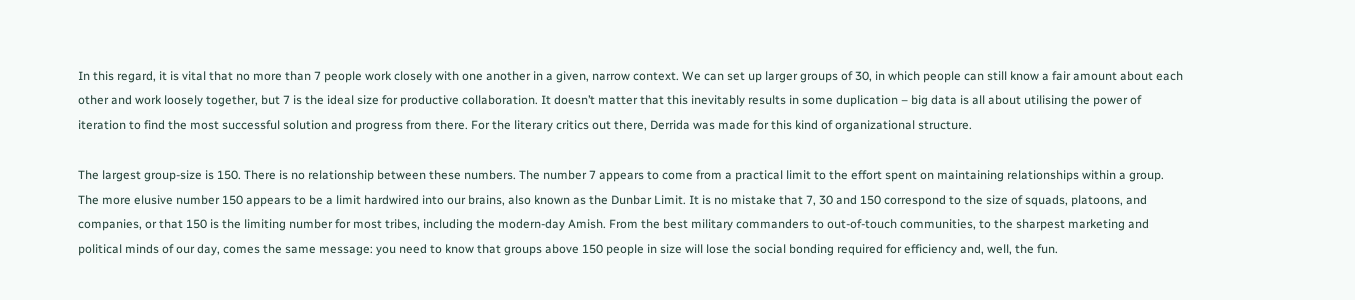In this regard, it is vital that no more than 7 people work closely with one another in a given, narrow context. We can set up larger groups of 30, in which people can still know a fair amount about each other and work loosely together, but 7 is the ideal size for productive collaboration. It doesn’t matter that this inevitably results in some duplication – big data is all about utilising the power of iteration to find the most successful solution and progress from there. For the literary critics out there, Derrida was made for this kind of organizational structure.

The largest group-size is 150. There is no relationship between these numbers. The number 7 appears to come from a practical limit to the effort spent on maintaining relationships within a group. The more elusive number 150 appears to be a limit hardwired into our brains, also known as the Dunbar Limit. It is no mistake that 7, 30 and 150 correspond to the size of squads, platoons, and companies, or that 150 is the limiting number for most tribes, including the modern-day Amish. From the best military commanders to out-of-touch communities, to the sharpest marketing and political minds of our day, comes the same message: you need to know that groups above 150 people in size will lose the social bonding required for efficiency and, well, the fun.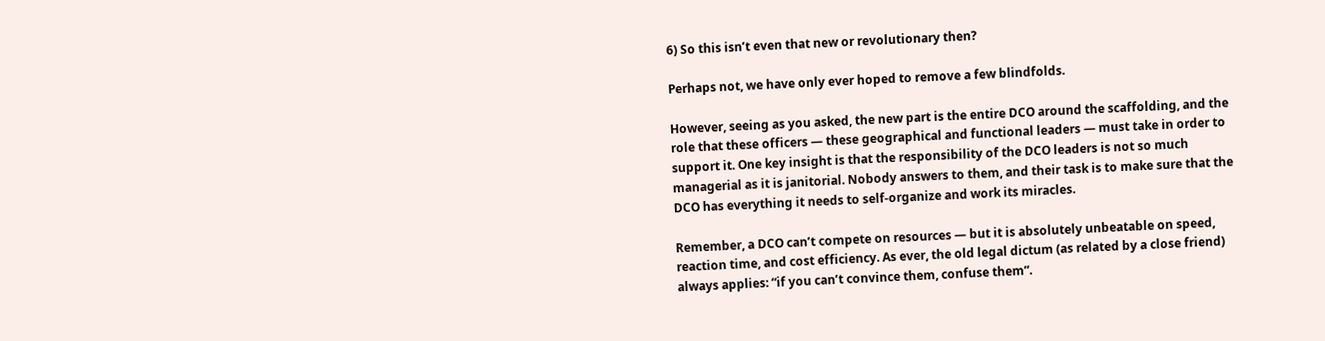6) So this isn’t even that new or revolutionary then?

Perhaps not, we have only ever hoped to remove a few blindfolds.

However, seeing as you asked, the new part is the entire DCO around the scaffolding, and the role that these officers — these geographical and functional leaders — must take in order to support it. One key insight is that the responsibility of the DCO leaders is not so much managerial as it is janitorial. Nobody answers to them, and their task is to make sure that the DCO has everything it needs to self-organize and work its miracles.

Remember, a DCO can’t compete on resources — but it is absolutely unbeatable on speed, reaction time, and cost efficiency. As ever, the old legal dictum (as related by a close friend) always applies: “if you can’t convince them, confuse them”.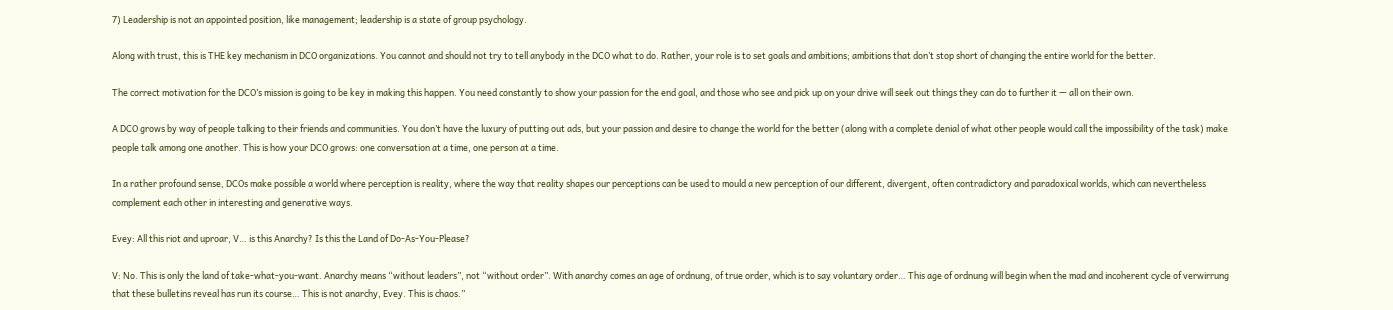7) Leadership is not an appointed position, like management; leadership is a state of group psychology.

Along with trust, this is THE key mechanism in DCO organizations. You cannot and should not try to tell anybody in the DCO what to do. Rather, your role is to set goals and ambitions; ambitions that don’t stop short of changing the entire world for the better.

The correct motivation for the DCO’s mission is going to be key in making this happen. You need constantly to show your passion for the end goal, and those who see and pick up on your drive will seek out things they can do to further it — all on their own.

A DCO grows by way of people talking to their friends and communities. You don’t have the luxury of putting out ads, but your passion and desire to change the world for the better (along with a complete denial of what other people would call the impossibility of the task) make people talk among one another. This is how your DCO grows: one conversation at a time, one person at a time.

In a rather profound sense, DCOs make possible a world where perception is reality, where the way that reality shapes our perceptions can be used to mould a new perception of our different, divergent, often contradictory and paradoxical worlds, which can nevertheless complement each other in interesting and generative ways.

Evey: All this riot and uproar, V… is this Anarchy? Is this the Land of Do-As-You-Please?

V: No. This is only the land of take-what-you-want. Anarchy means “without leaders”, not “without order”. With anarchy comes an age of ordnung, of true order, which is to say voluntary order… This age of ordnung will begin when the mad and incoherent cycle of verwirrung that these bulletins reveal has run its course… This is not anarchy, Evey. This is chaos.”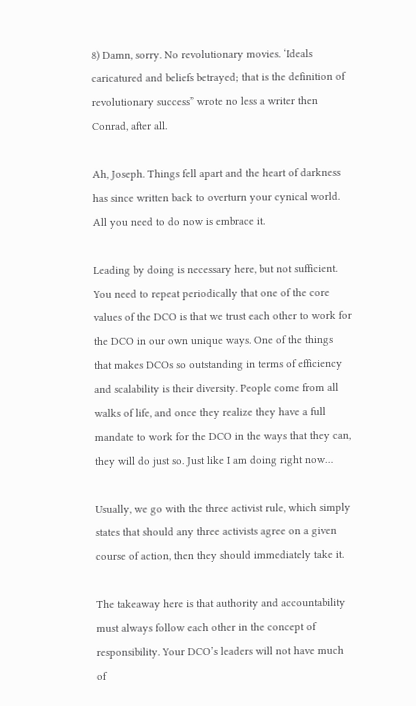8) Damn, sorry. No revolutionary movies. ‘Ideals caricatured and beliefs betrayed; that is the definition of revolutionary success” wrote no less a writer then Conrad, after all.

Ah, Joseph. Things fell apart and the heart of darkness has since written back to overturn your cynical world. All you need to do now is embrace it.

Leading by doing is necessary here, but not sufficient. You need to repeat periodically that one of the core values of the DCO is that we trust each other to work for the DCO in our own unique ways. One of the things that makes DCOs so outstanding in terms of efficiency and scalability is their diversity. People come from all walks of life, and once they realize they have a full mandate to work for the DCO in the ways that they can, they will do just so. Just like I am doing right now…

Usually, we go with the three activist rule, which simply states that should any three activists agree on a given course of action, then they should immediately take it.

The takeaway here is that authority and accountability must always follow each other in the concept of responsibility. Your DCO’s leaders will not have much of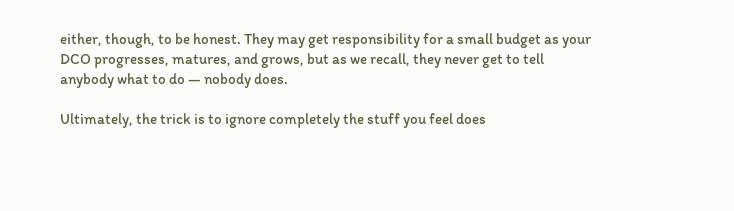either, though, to be honest. They may get responsibility for a small budget as your DCO progresses, matures, and grows, but as we recall, they never get to tell anybody what to do — nobody does.

Ultimately, the trick is to ignore completely the stuff you feel does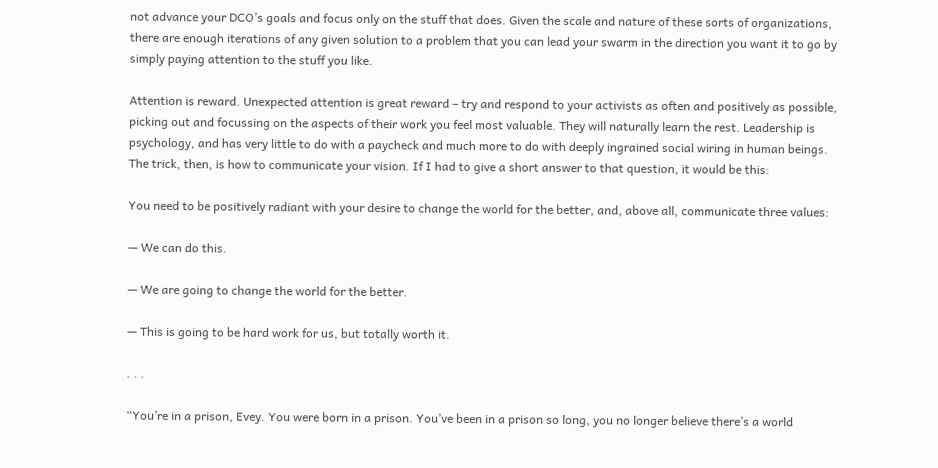not advance your DCO’s goals and focus only on the stuff that does. Given the scale and nature of these sorts of organizations, there are enough iterations of any given solution to a problem that you can lead your swarm in the direction you want it to go by simply paying attention to the stuff you like.

Attention is reward. Unexpected attention is great reward – try and respond to your activists as often and positively as possible, picking out and focussing on the aspects of their work you feel most valuable. They will naturally learn the rest. Leadership is psychology, and has very little to do with a paycheck and much more to do with deeply ingrained social wiring in human beings. The trick, then, is how to communicate your vision. If I had to give a short answer to that question, it would be this:

You need to be positively radiant with your desire to change the world for the better, and, above all, communicate three values:

— We can do this.

— We are going to change the world for the better.

— This is going to be hard work for us, but totally worth it.

. . .

“You’re in a prison, Evey. You were born in a prison. You’ve been in a prison so long, you no longer believe there’s a world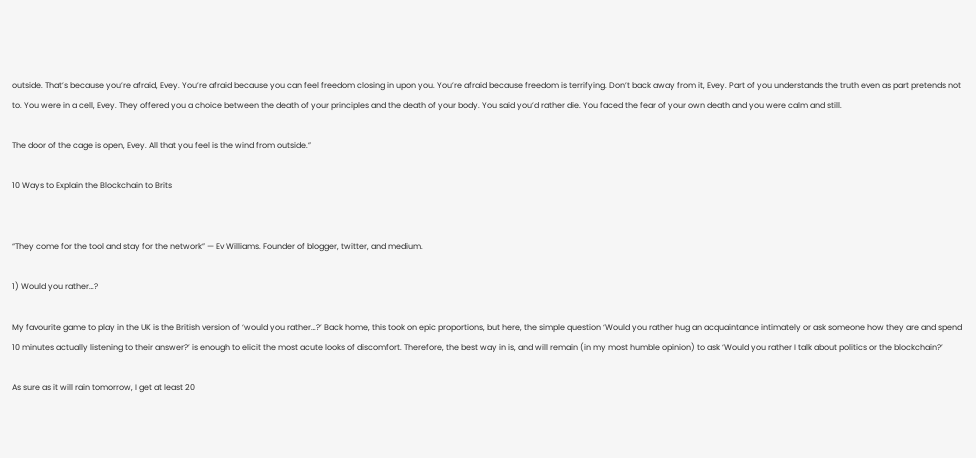outside. That’s because you’re afraid, Evey. You’re afraid because you can feel freedom closing in upon you. You’re afraid because freedom is terrifying. Don’t back away from it, Evey. Part of you understands the truth even as part pretends not to. You were in a cell, Evey. They offered you a choice between the death of your principles and the death of your body. You said you’d rather die. You faced the fear of your own death and you were calm and still.

The door of the cage is open, Evey. All that you feel is the wind from outside.”

10 Ways to Explain the Blockchain to Brits


“They come for the tool and stay for the network” — Ev Williams. Founder of blogger, twitter, and medium.

1) Would you rather…?

My favourite game to play in the UK is the British version of ‘would you rather…?’ Back home, this took on epic proportions, but here, the simple question ‘Would you rather hug an acquaintance intimately or ask someone how they are and spend 10 minutes actually listening to their answer?’ is enough to elicit the most acute looks of discomfort. Therefore, the best way in is, and will remain (in my most humble opinion) to ask ‘Would you rather I talk about politics or the blockchain?’

As sure as it will rain tomorrow, I get at least 20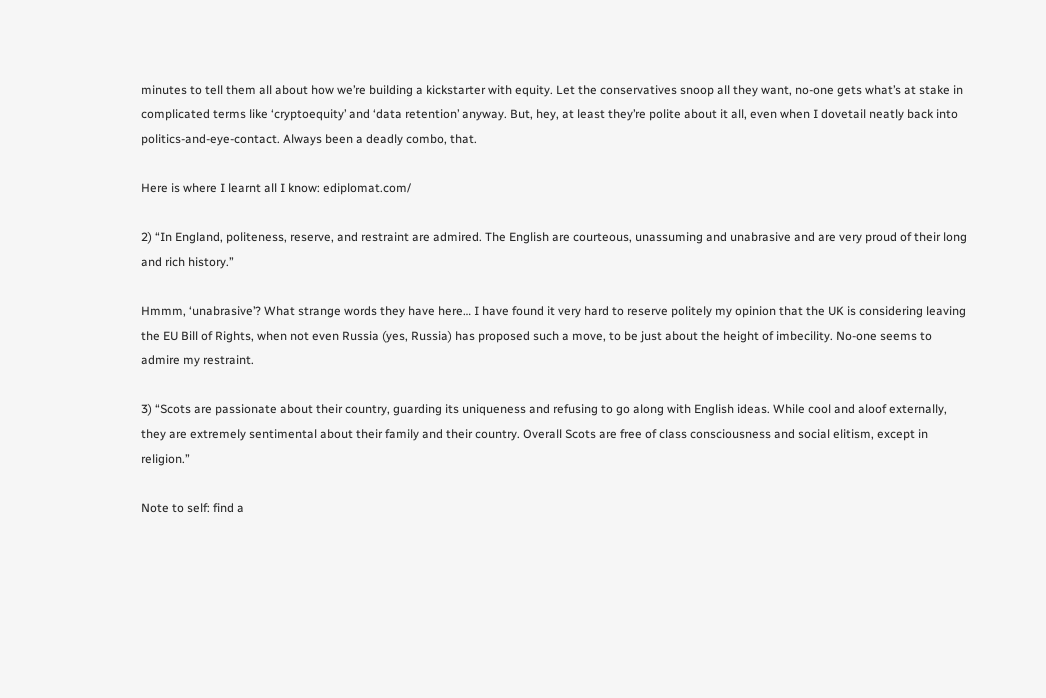minutes to tell them all about how we’re building a kickstarter with equity. Let the conservatives snoop all they want, no-one gets what’s at stake in complicated terms like ‘cryptoequity’ and ‘data retention’ anyway. But, hey, at least they’re polite about it all, even when I dovetail neatly back into politics-and-eye-contact. Always been a deadly combo, that.

Here is where I learnt all I know: ediplomat.com/

2) “In England, politeness, reserve, and restraint are admired. The English are courteous, unassuming and unabrasive and are very proud of their long and rich history.”

Hmmm, ‘unabrasive’? What strange words they have here… I have found it very hard to reserve politely my opinion that the UK is considering leaving the EU Bill of Rights, when not even Russia (yes, Russia) has proposed such a move, to be just about the height of imbecility. No-one seems to admire my restraint.

3) “Scots are passionate about their country, guarding its uniqueness and refusing to go along with English ideas. While cool and aloof externally, they are extremely sentimental about their family and their country. Overall Scots are free of class consciousness and social elitism, except in religion.”

Note to self: find a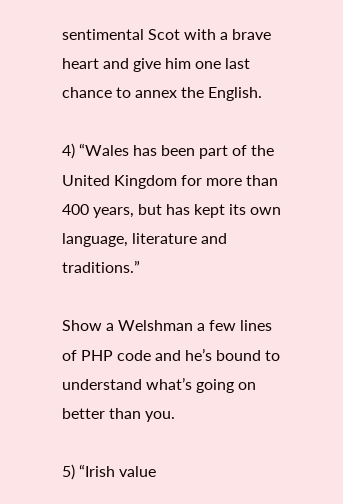sentimental Scot with a brave heart and give him one last chance to annex the English.

4) “Wales has been part of the United Kingdom for more than 400 years, but has kept its own language, literature and traditions.”

Show a Welshman a few lines of PHP code and he’s bound to understand what’s going on better than you.

5) “Irish value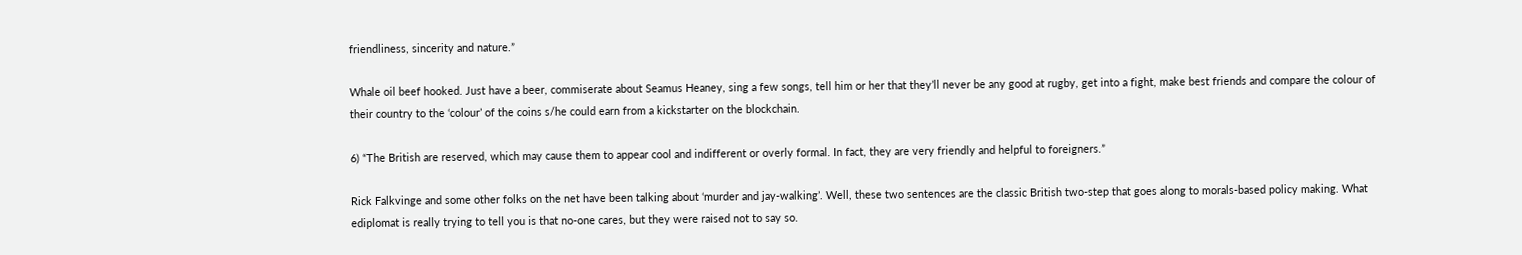friendliness, sincerity and nature.”

Whale oil beef hooked. Just have a beer, commiserate about Seamus Heaney, sing a few songs, tell him or her that they’ll never be any good at rugby, get into a fight, make best friends and compare the colour of their country to the ‘colour’ of the coins s/he could earn from a kickstarter on the blockchain.

6) “The British are reserved, which may cause them to appear cool and indifferent or overly formal. In fact, they are very friendly and helpful to foreigners.”

Rick Falkvinge and some other folks on the net have been talking about ‘murder and jay-walking’. Well, these two sentences are the classic British two-step that goes along to morals-based policy making. What ediplomat is really trying to tell you is that no-one cares, but they were raised not to say so.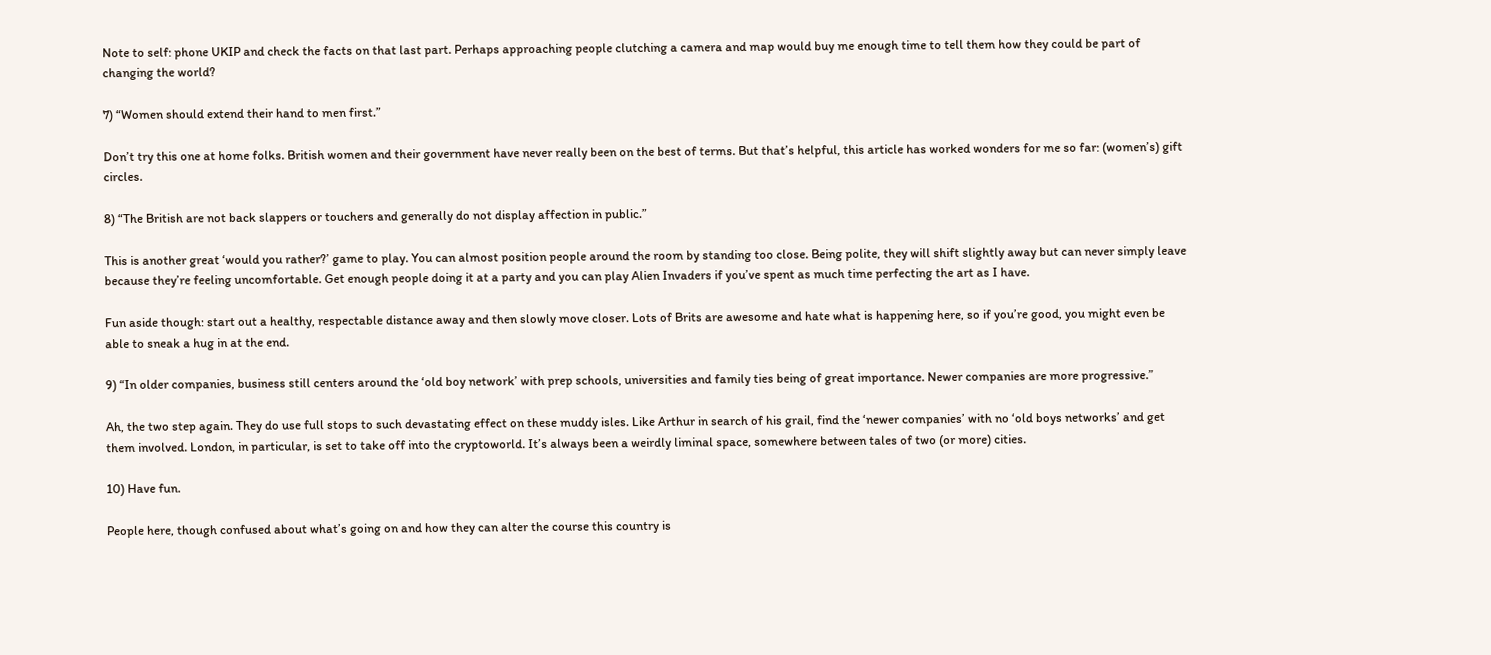Note to self: phone UKIP and check the facts on that last part. Perhaps approaching people clutching a camera and map would buy me enough time to tell them how they could be part of changing the world?

7) “Women should extend their hand to men first.”

Don’t try this one at home folks. British women and their government have never really been on the best of terms. But that’s helpful, this article has worked wonders for me so far: (women’s) gift circles.

8) “The British are not back slappers or touchers and generally do not display affection in public.”

This is another great ‘would you rather?’ game to play. You can almost position people around the room by standing too close. Being polite, they will shift slightly away but can never simply leave because they’re feeling uncomfortable. Get enough people doing it at a party and you can play Alien Invaders if you’ve spent as much time perfecting the art as I have.

Fun aside though: start out a healthy, respectable distance away and then slowly move closer. Lots of Brits are awesome and hate what is happening here, so if you’re good, you might even be able to sneak a hug in at the end.

9) “In older companies, business still centers around the ‘old boy network’ with prep schools, universities and family ties being of great importance. Newer companies are more progressive.”

Ah, the two step again. They do use full stops to such devastating effect on these muddy isles. Like Arthur in search of his grail, find the ‘newer companies’ with no ‘old boys networks’ and get them involved. London, in particular, is set to take off into the cryptoworld. It’s always been a weirdly liminal space, somewhere between tales of two (or more) cities.

10) Have fun.

People here, though confused about what’s going on and how they can alter the course this country is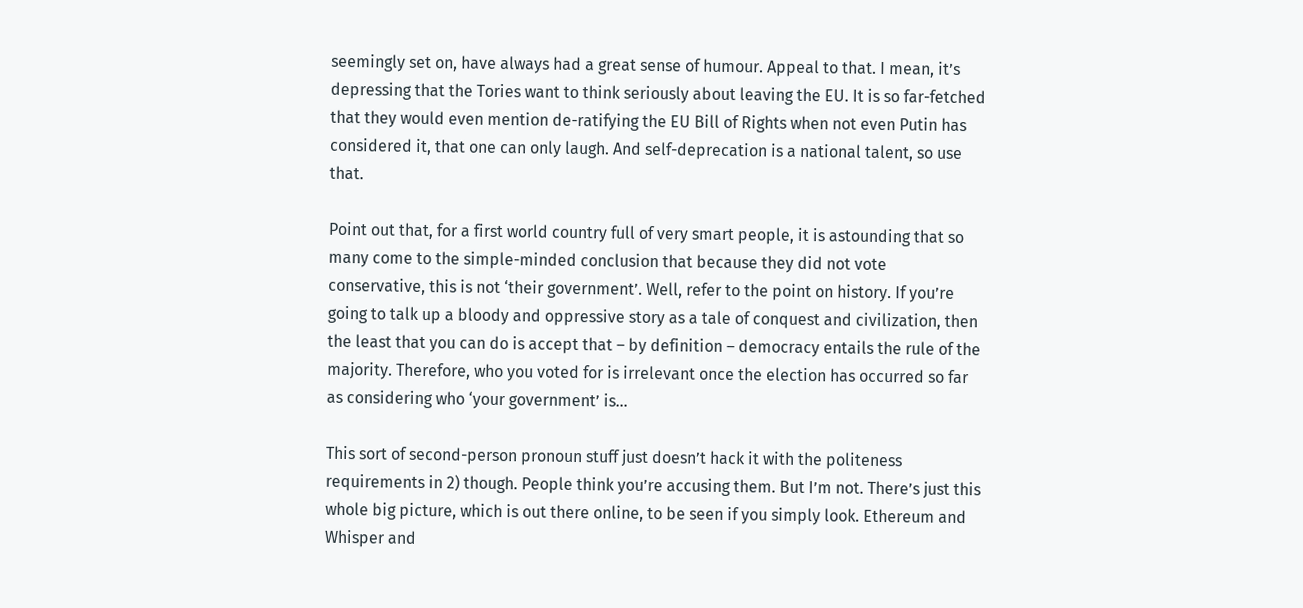seemingly set on, have always had a great sense of humour. Appeal to that. I mean, it’s depressing that the Tories want to think seriously about leaving the EU. It is so far-fetched that they would even mention de-ratifying the EU Bill of Rights when not even Putin has considered it, that one can only laugh. And self-deprecation is a national talent, so use that.

Point out that, for a first world country full of very smart people, it is astounding that so many come to the simple-minded conclusion that because they did not vote conservative, this is not ‘their government’. Well, refer to the point on history. If you’re going to talk up a bloody and oppressive story as a tale of conquest and civilization, then the least that you can do is accept that – by definition – democracy entails the rule of the majority. Therefore, who you voted for is irrelevant once the election has occurred so far as considering who ‘your government’ is…

This sort of second-person pronoun stuff just doesn’t hack it with the politeness requirements in 2) though. People think you’re accusing them. But I’m not. There’s just this whole big picture, which is out there online, to be seen if you simply look. Ethereum and Whisper and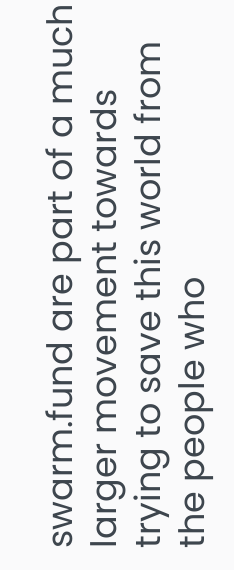swarm.fund are part of a much larger movement towards trying to save this world from the people who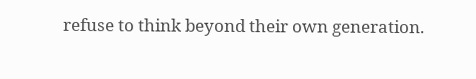refuse to think beyond their own generation.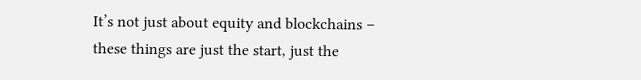It’s not just about equity and blockchains – these things are just the start, just the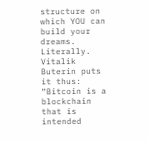structure on which YOU can build your dreams. Literally. Vitalik Buterin puts it thus: “Bitcoin is a blockchain that is intended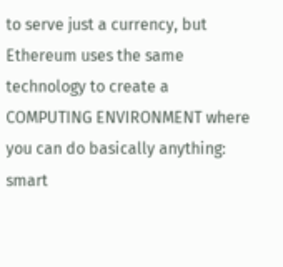to serve just a currency, but Ethereum uses the same technology to create a COMPUTING ENVIRONMENT where you can do basically anything: smart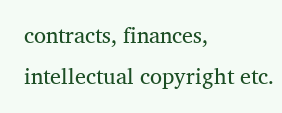contracts, finances, intellectual copyright etc.